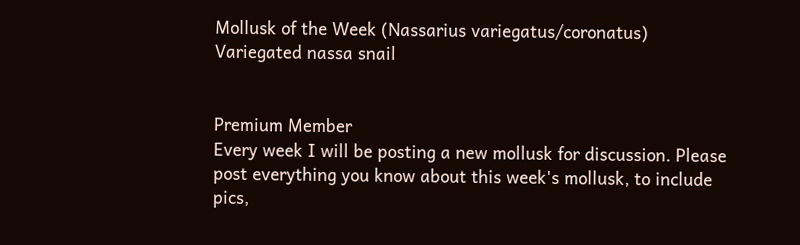Mollusk of the Week (Nassarius variegatus/coronatus) Variegated nassa snail


Premium Member
Every week I will be posting a new mollusk for discussion. Please post everything you know about this week's mollusk, to include pics,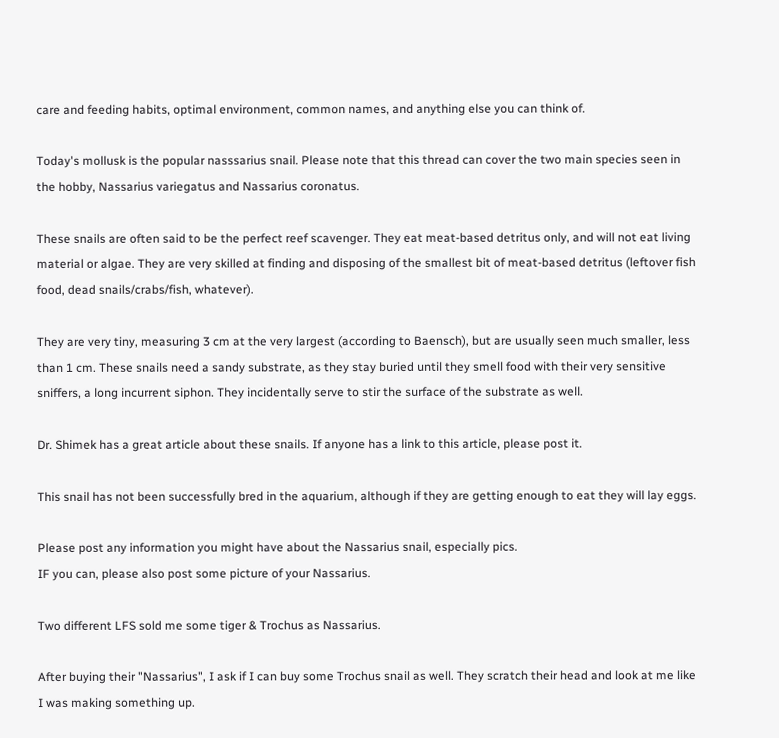care and feeding habits, optimal environment, common names, and anything else you can think of.

Today's mollusk is the popular nasssarius snail. Please note that this thread can cover the two main species seen in the hobby, Nassarius variegatus and Nassarius coronatus.

These snails are often said to be the perfect reef scavenger. They eat meat-based detritus only, and will not eat living material or algae. They are very skilled at finding and disposing of the smallest bit of meat-based detritus (leftover fish food, dead snails/crabs/fish, whatever).

They are very tiny, measuring 3 cm at the very largest (according to Baensch), but are usually seen much smaller, less than 1 cm. These snails need a sandy substrate, as they stay buried until they smell food with their very sensitive sniffers, a long incurrent siphon. They incidentally serve to stir the surface of the substrate as well.

Dr. Shimek has a great article about these snails. If anyone has a link to this article, please post it.

This snail has not been successfully bred in the aquarium, although if they are getting enough to eat they will lay eggs.

Please post any information you might have about the Nassarius snail, especially pics.
IF you can, please also post some picture of your Nassarius.

Two different LFS sold me some tiger & Trochus as Nassarius.

After buying their "Nassarius", I ask if I can buy some Trochus snail as well. They scratch their head and look at me like I was making something up.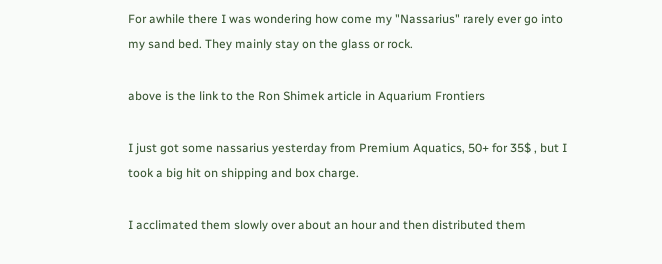For awhile there I was wondering how come my "Nassarius" rarely ever go into my sand bed. They mainly stay on the glass or rock.

above is the link to the Ron Shimek article in Aquarium Frontiers

I just got some nassarius yesterday from Premium Aquatics, 50+ for 35$ , but I took a big hit on shipping and box charge.

I acclimated them slowly over about an hour and then distributed them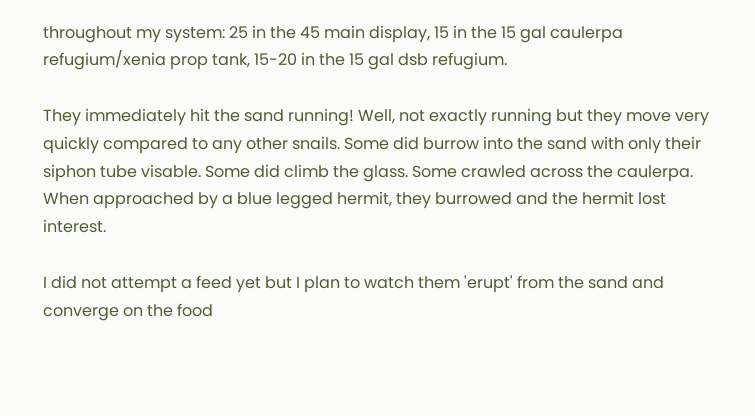throughout my system: 25 in the 45 main display, 15 in the 15 gal caulerpa refugium/xenia prop tank, 15-20 in the 15 gal dsb refugium.

They immediately hit the sand running! Well, not exactly running but they move very quickly compared to any other snails. Some did burrow into the sand with only their siphon tube visable. Some did climb the glass. Some crawled across the caulerpa. When approached by a blue legged hermit, they burrowed and the hermit lost interest.

I did not attempt a feed yet but I plan to watch them 'erupt' from the sand and converge on the food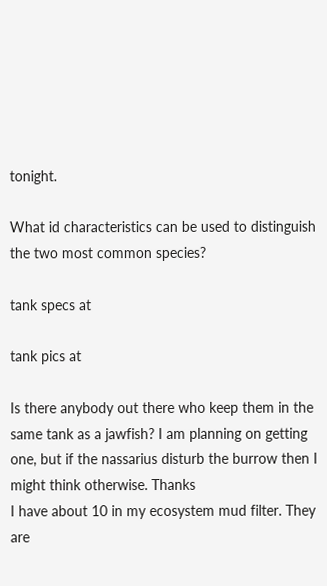tonight.

What id characteristics can be used to distinguish the two most common species?

tank specs at

tank pics at

Is there anybody out there who keep them in the same tank as a jawfish? I am planning on getting one, but if the nassarius disturb the burrow then I might think otherwise. Thanks
I have about 10 in my ecosystem mud filter. They are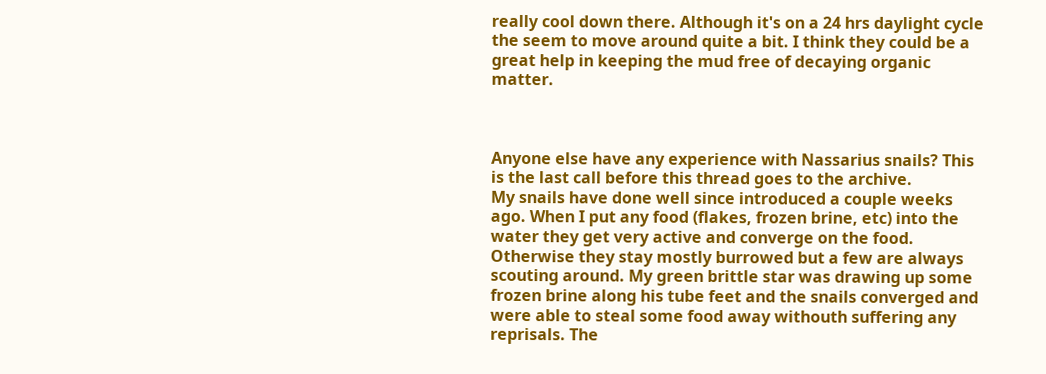really cool down there. Although it's on a 24 hrs daylight cycle the seem to move around quite a bit. I think they could be a great help in keeping the mud free of decaying organic matter.



Anyone else have any experience with Nassarius snails? This is the last call before this thread goes to the archive.
My snails have done well since introduced a couple weeks ago. When I put any food (flakes, frozen brine, etc) into the water they get very active and converge on the food. Otherwise they stay mostly burrowed but a few are always scouting around. My green brittle star was drawing up some frozen brine along his tube feet and the snails converged and were able to steal some food away withouth suffering any reprisals. The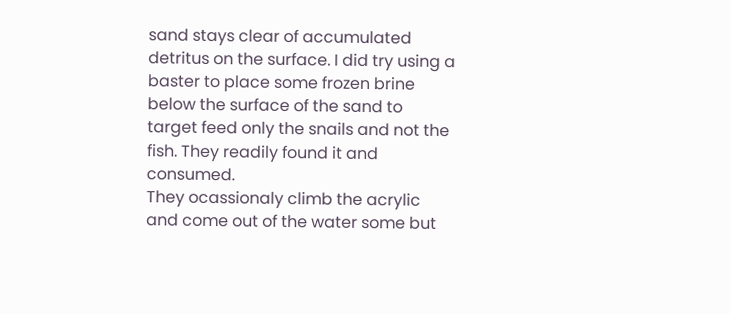sand stays clear of accumulated detritus on the surface. I did try using a baster to place some frozen brine below the surface of the sand to target feed only the snails and not the fish. They readily found it and consumed.
They ocassionaly climb the acrylic and come out of the water some but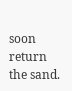soon return the sand.